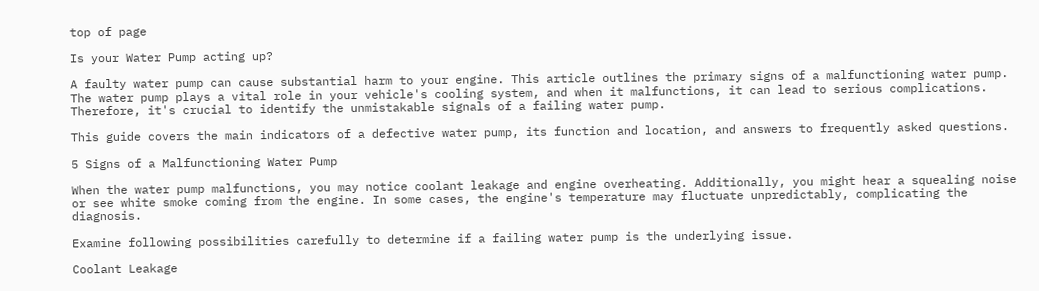top of page

Is your Water Pump acting up?

A faulty water pump can cause substantial harm to your engine. This article outlines the primary signs of a malfunctioning water pump. The water pump plays a vital role in your vehicle's cooling system, and when it malfunctions, it can lead to serious complications. Therefore, it's crucial to identify the unmistakable signals of a failing water pump.

This guide covers the main indicators of a defective water pump, its function and location, and answers to frequently asked questions.

5 Signs of a Malfunctioning Water Pump

When the water pump malfunctions, you may notice coolant leakage and engine overheating. Additionally, you might hear a squealing noise or see white smoke coming from the engine. In some cases, the engine's temperature may fluctuate unpredictably, complicating the diagnosis.

Examine following possibilities carefully to determine if a failing water pump is the underlying issue.

Coolant Leakage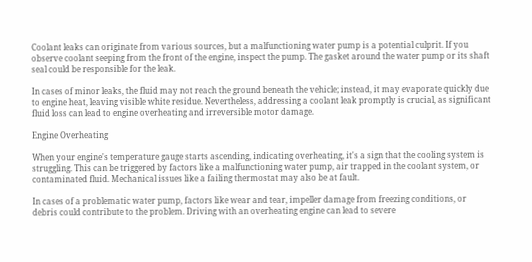Coolant leaks can originate from various sources, but a malfunctioning water pump is a potential culprit. If you observe coolant seeping from the front of the engine, inspect the pump. The gasket around the water pump or its shaft seal could be responsible for the leak.

In cases of minor leaks, the fluid may not reach the ground beneath the vehicle; instead, it may evaporate quickly due to engine heat, leaving visible white residue. Nevertheless, addressing a coolant leak promptly is crucial, as significant fluid loss can lead to engine overheating and irreversible motor damage.

Engine Overheating

When your engine's temperature gauge starts ascending, indicating overheating, it's a sign that the cooling system is struggling. This can be triggered by factors like a malfunctioning water pump, air trapped in the coolant system, or contaminated fluid. Mechanical issues like a failing thermostat may also be at fault.

In cases of a problematic water pump, factors like wear and tear, impeller damage from freezing conditions, or debris could contribute to the problem. Driving with an overheating engine can lead to severe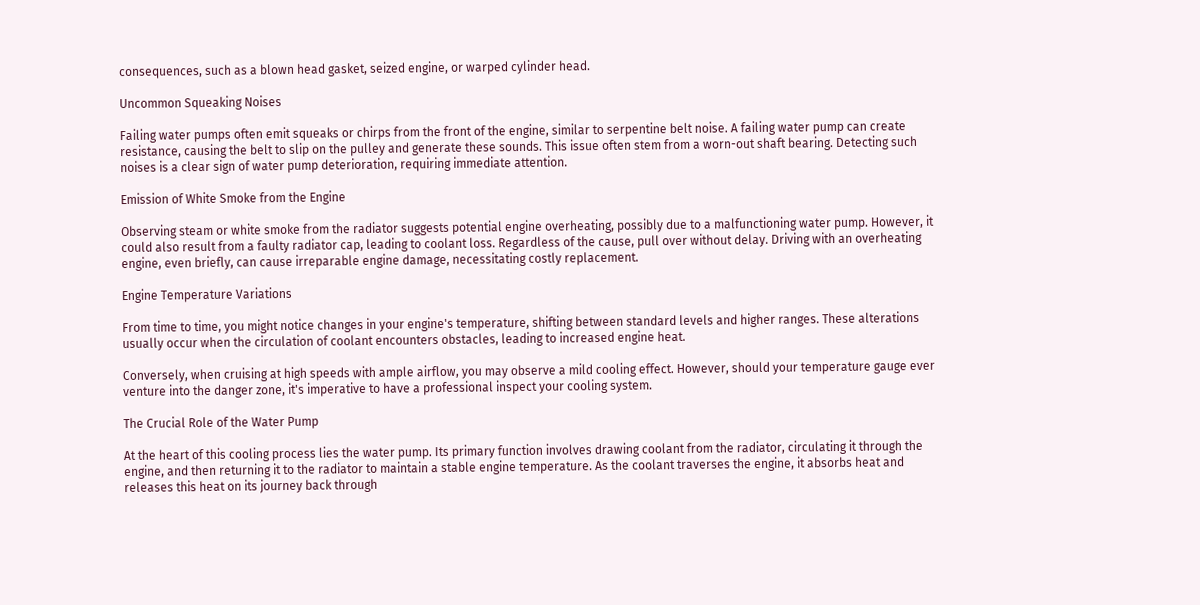consequences, such as a blown head gasket, seized engine, or warped cylinder head.

Uncommon Squeaking Noises

Failing water pumps often emit squeaks or chirps from the front of the engine, similar to serpentine belt noise. A failing water pump can create resistance, causing the belt to slip on the pulley and generate these sounds. This issue often stem from a worn-out shaft bearing. Detecting such noises is a clear sign of water pump deterioration, requiring immediate attention.

Emission of White Smoke from the Engine

Observing steam or white smoke from the radiator suggests potential engine overheating, possibly due to a malfunctioning water pump. However, it could also result from a faulty radiator cap, leading to coolant loss. Regardless of the cause, pull over without delay. Driving with an overheating engine, even briefly, can cause irreparable engine damage, necessitating costly replacement.

Engine Temperature Variations

From time to time, you might notice changes in your engine's temperature, shifting between standard levels and higher ranges. These alterations usually occur when the circulation of coolant encounters obstacles, leading to increased engine heat.

Conversely, when cruising at high speeds with ample airflow, you may observe a mild cooling effect. However, should your temperature gauge ever venture into the danger zone, it's imperative to have a professional inspect your cooling system.

The Crucial Role of the Water Pump

At the heart of this cooling process lies the water pump. Its primary function involves drawing coolant from the radiator, circulating it through the engine, and then returning it to the radiator to maintain a stable engine temperature. As the coolant traverses the engine, it absorbs heat and releases this heat on its journey back through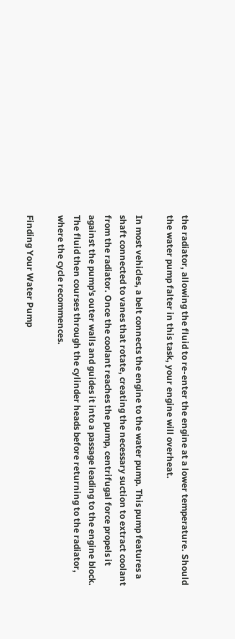the radiator, allowing the fluid to re-enter the engine at a lower temperature. Should the water pump falter in this task, your engine will overheat.

In most vehicles, a belt connects the engine to the water pump. This pump features a shaft connected to vanes that rotate, creating the necessary suction to extract coolant from the radiator. Once the coolant reaches the pump, centrifugal force propels it against the pump's outer walls and guides it into a passage leading to the engine block. The fluid then courses through the cylinder heads before returning to the radiator, where the cycle recommences.

Finding Your Water Pump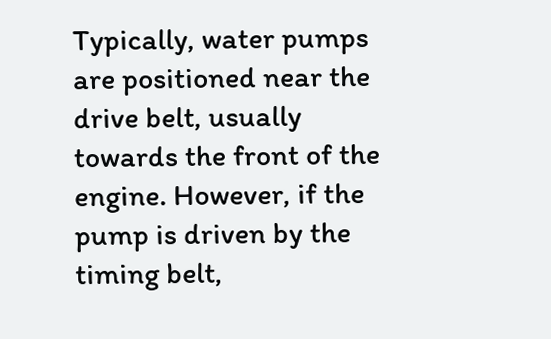Typically, water pumps are positioned near the drive belt, usually towards the front of the engine. However, if the pump is driven by the timing belt,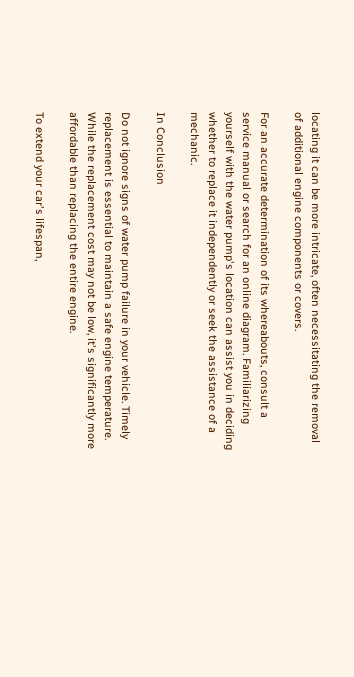locating it can be more intricate, often necessitating the removal of additional engine components or covers.

For an accurate determination of its whereabouts, consult a service manual or search for an online diagram. Familiarizing yourself with the water pump's location can assist you in deciding whether to replace it independently or seek the assistance of a mechanic.

In Conclusion

Do not ignore signs of water pump failure in your vehicle. Timely replacement is essential to maintain a safe engine temperature. While the replacement cost may not be low, it's significantly more affordable than replacing the entire engine.

To extend your car's lifespan,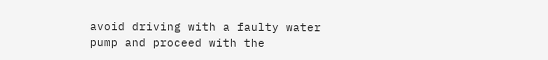avoid driving with a faulty water pump and proceed with the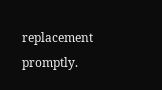replacement promptly.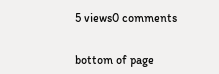5 views0 comments


bottom of page